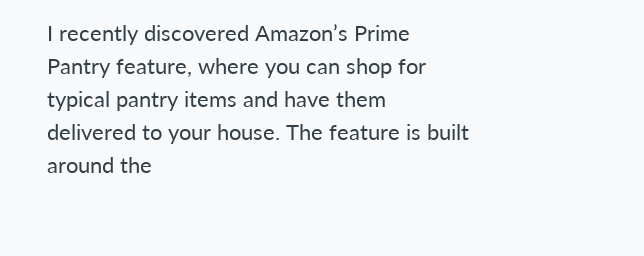I recently discovered Amazon’s Prime Pantry feature, where you can shop for typical pantry items and have them delivered to your house. The feature is built around the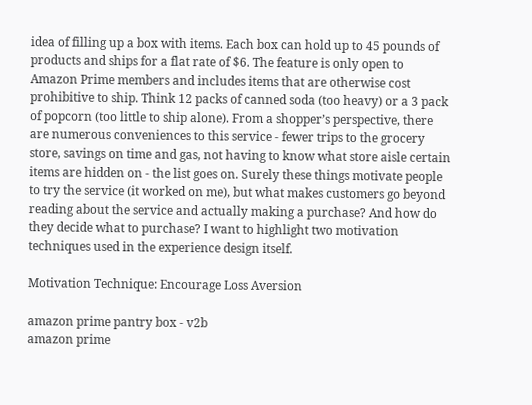idea of filling up a box with items. Each box can hold up to 45 pounds of products and ships for a flat rate of $6. The feature is only open to Amazon Prime members and includes items that are otherwise cost prohibitive to ship. Think 12 packs of canned soda (too heavy) or a 3 pack of popcorn (too little to ship alone). From a shopper’s perspective, there are numerous conveniences to this service - fewer trips to the grocery store, savings on time and gas, not having to know what store aisle certain items are hidden on - the list goes on. Surely these things motivate people to try the service (it worked on me), but what makes customers go beyond reading about the service and actually making a purchase? And how do they decide what to purchase? I want to highlight two motivation techniques used in the experience design itself.

Motivation Technique: Encourage Loss Aversion

amazon prime pantry box - v2b
amazon prime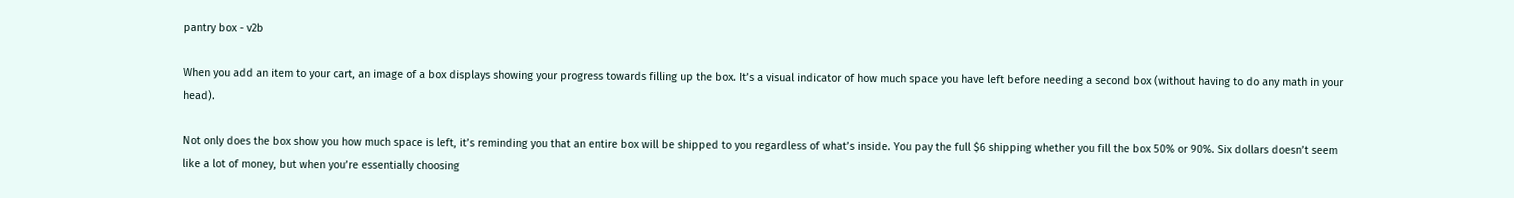pantry box - v2b

When you add an item to your cart, an image of a box displays showing your progress towards filling up the box. It’s a visual indicator of how much space you have left before needing a second box (without having to do any math in your head).

Not only does the box show you how much space is left, it’s reminding you that an entire box will be shipped to you regardless of what’s inside. You pay the full $6 shipping whether you fill the box 50% or 90%. Six dollars doesn’t seem like a lot of money, but when you’re essentially choosing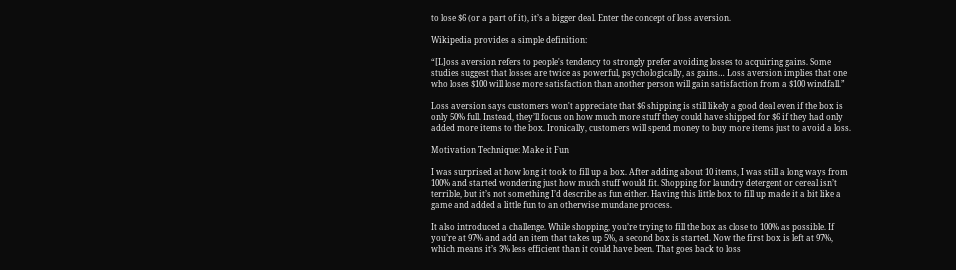to lose $6 (or a part of it), it’s a bigger deal. Enter the concept of loss aversion.

Wikipedia provides a simple definition:

“[L]oss aversion refers to people's tendency to strongly prefer avoiding losses to acquiring gains. Some studies suggest that losses are twice as powerful, psychologically, as gains… Loss aversion implies that one who loses $100 will lose more satisfaction than another person will gain satisfaction from a $100 windfall.”

Loss aversion says customers won't appreciate that $6 shipping is still likely a good deal even if the box is only 50% full. Instead, they’ll focus on how much more stuff they could have shipped for $6 if they had only added more items to the box. Ironically, customers will spend money to buy more items just to avoid a loss.

Motivation Technique: Make it Fun

I was surprised at how long it took to fill up a box. After adding about 10 items, I was still a long ways from 100% and started wondering just how much stuff would fit. Shopping for laundry detergent or cereal isn’t terrible, but it’s not something I’d describe as fun either. Having this little box to fill up made it a bit like a game and added a little fun to an otherwise mundane process.

It also introduced a challenge. While shopping, you’re trying to fill the box as close to 100% as possible. If you’re at 97% and add an item that takes up 5%, a second box is started. Now the first box is left at 97%, which means it’s 3% less efficient than it could have been. That goes back to loss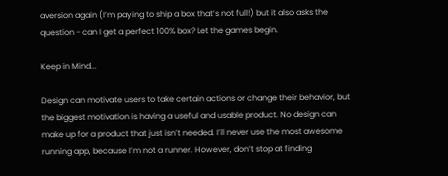aversion again (I’m paying to ship a box that’s not full!) but it also asks the question - can I get a perfect 100% box? Let the games begin.

Keep in Mind...

Design can motivate users to take certain actions or change their behavior, but the biggest motivation is having a useful and usable product. No design can make up for a product that just isn’t needed. I’ll never use the most awesome running app, because I’m not a runner. However, don’t stop at finding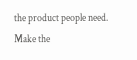the product people need. Make the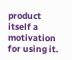product itself a motivation for using it.